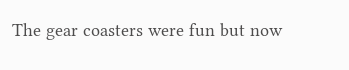The gear coasters were fun but now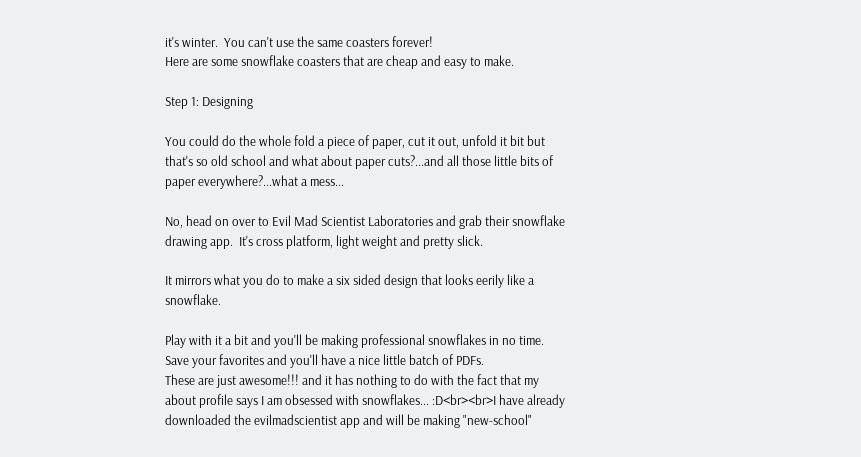it's winter.  You can't use the same coasters forever!
Here are some snowflake coasters that are cheap and easy to make.

Step 1: Designing

You could do the whole fold a piece of paper, cut it out, unfold it bit but that's so old school and what about paper cuts?...and all those little bits of paper everywhere?...what a mess...

No, head on over to Evil Mad Scientist Laboratories and grab their snowflake drawing app.  It's cross platform, light weight and pretty slick.

It mirrors what you do to make a six sided design that looks eerily like a snowflake.

Play with it a bit and you'll be making professional snowflakes in no time.  Save your favorites and you'll have a nice little batch of PDFs.
These are just awesome!!! and it has nothing to do with the fact that my about profile says I am obsessed with snowflakes... :D<br><br>I have already downloaded the evilmadscientist app and will be making "new-school"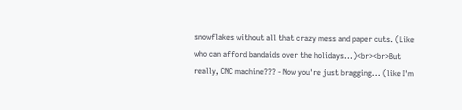snowflakes without all that crazy mess and paper cuts. (Like who can afford bandaids over the holidays...)<br><br>But really, CNC machine??? - Now you're just bragging... (like I'm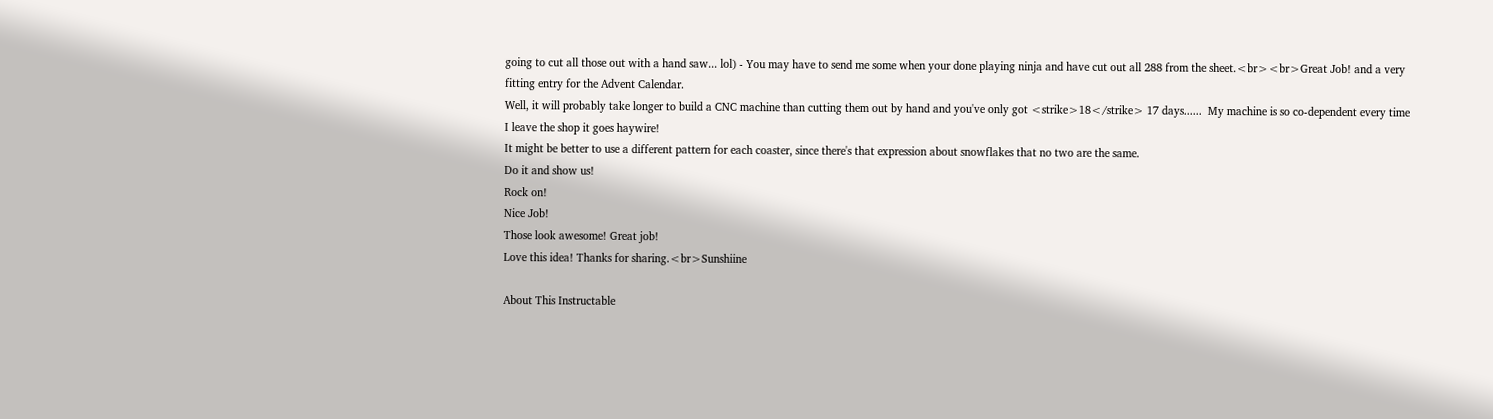going to cut all those out with a hand saw... lol) - You may have to send me some when your done playing ninja and have cut out all 288 from the sheet.<br><br>Great Job! and a very fitting entry for the Advent Calendar.
Well, it will probably take longer to build a CNC machine than cutting them out by hand and you've only got <strike>18</strike> 17 days......  My machine is so co-dependent every time I leave the shop it goes haywire!
It might be better to use a different pattern for each coaster, since there's that expression about snowflakes that no two are the same.
Do it and show us!
Rock on!
Nice Job!
Those look awesome! Great job!
Love this idea! Thanks for sharing.<br>Sunshiine

About This Instructable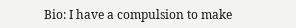Bio: I have a compulsion to make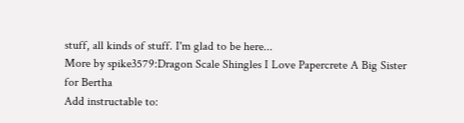stuff, all kinds of stuff. I'm glad to be here...
More by spike3579:Dragon Scale Shingles I Love Papercrete A Big Sister for Bertha
Add instructable to: